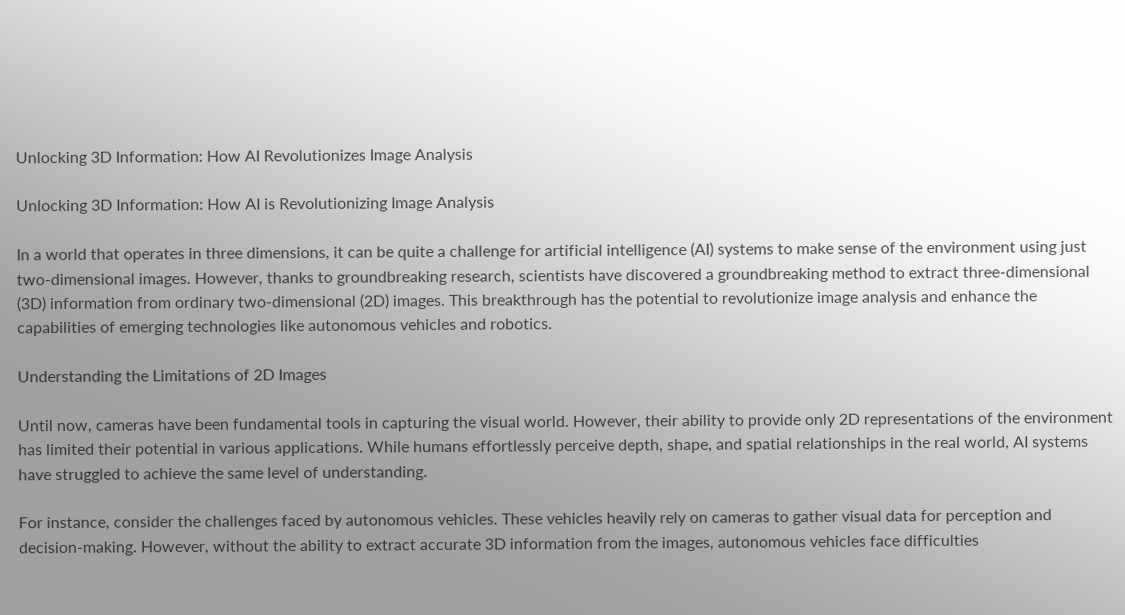Unlocking 3D Information: How AI Revolutionizes Image Analysis

Unlocking 3D Information: How AI is Revolutionizing Image Analysis

In a world that operates in three dimensions, it can be quite a challenge for artificial intelligence (AI) systems to make sense of the environment using just two-dimensional images. However, thanks to groundbreaking research, scientists have discovered a groundbreaking method to extract three-dimensional (3D) information from ordinary two-dimensional (2D) images. This breakthrough has the potential to revolutionize image analysis and enhance the capabilities of emerging technologies like autonomous vehicles and robotics.

Understanding the Limitations of 2D Images

Until now, cameras have been fundamental tools in capturing the visual world. However, their ability to provide only 2D representations of the environment has limited their potential in various applications. While humans effortlessly perceive depth, shape, and spatial relationships in the real world, AI systems have struggled to achieve the same level of understanding.

For instance, consider the challenges faced by autonomous vehicles. These vehicles heavily rely on cameras to gather visual data for perception and decision-making. However, without the ability to extract accurate 3D information from the images, autonomous vehicles face difficulties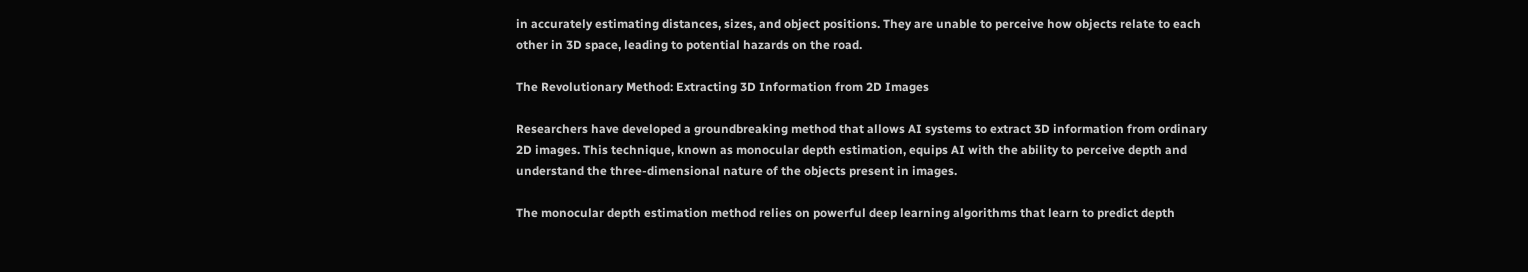in accurately estimating distances, sizes, and object positions. They are unable to perceive how objects relate to each other in 3D space, leading to potential hazards on the road.

The Revolutionary Method: Extracting 3D Information from 2D Images

Researchers have developed a groundbreaking method that allows AI systems to extract 3D information from ordinary 2D images. This technique, known as monocular depth estimation, equips AI with the ability to perceive depth and understand the three-dimensional nature of the objects present in images.

The monocular depth estimation method relies on powerful deep learning algorithms that learn to predict depth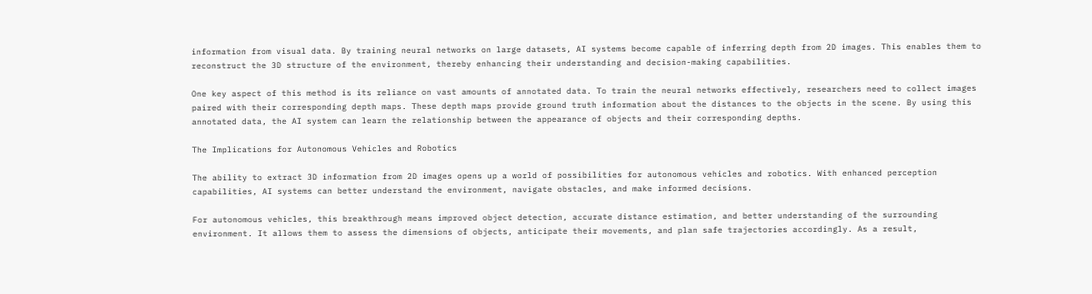information from visual data. By training neural networks on large datasets, AI systems become capable of inferring depth from 2D images. This enables them to reconstruct the 3D structure of the environment, thereby enhancing their understanding and decision-making capabilities.

One key aspect of this method is its reliance on vast amounts of annotated data. To train the neural networks effectively, researchers need to collect images paired with their corresponding depth maps. These depth maps provide ground truth information about the distances to the objects in the scene. By using this annotated data, the AI system can learn the relationship between the appearance of objects and their corresponding depths.

The Implications for Autonomous Vehicles and Robotics

The ability to extract 3D information from 2D images opens up a world of possibilities for autonomous vehicles and robotics. With enhanced perception capabilities, AI systems can better understand the environment, navigate obstacles, and make informed decisions.

For autonomous vehicles, this breakthrough means improved object detection, accurate distance estimation, and better understanding of the surrounding environment. It allows them to assess the dimensions of objects, anticipate their movements, and plan safe trajectories accordingly. As a result,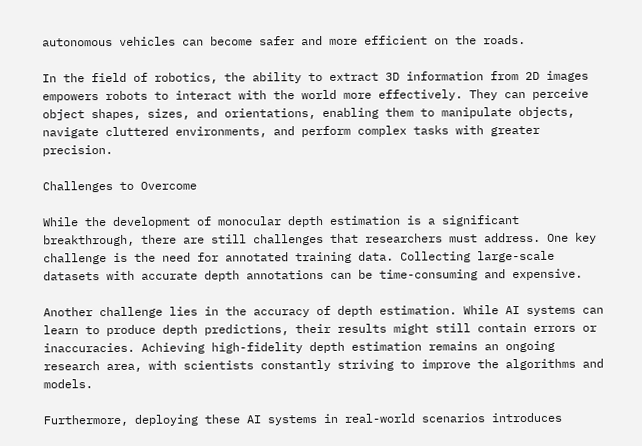autonomous vehicles can become safer and more efficient on the roads.

In the field of robotics, the ability to extract 3D information from 2D images empowers robots to interact with the world more effectively. They can perceive object shapes, sizes, and orientations, enabling them to manipulate objects, navigate cluttered environments, and perform complex tasks with greater precision.

Challenges to Overcome

While the development of monocular depth estimation is a significant breakthrough, there are still challenges that researchers must address. One key challenge is the need for annotated training data. Collecting large-scale datasets with accurate depth annotations can be time-consuming and expensive.

Another challenge lies in the accuracy of depth estimation. While AI systems can learn to produce depth predictions, their results might still contain errors or inaccuracies. Achieving high-fidelity depth estimation remains an ongoing research area, with scientists constantly striving to improve the algorithms and models.

Furthermore, deploying these AI systems in real-world scenarios introduces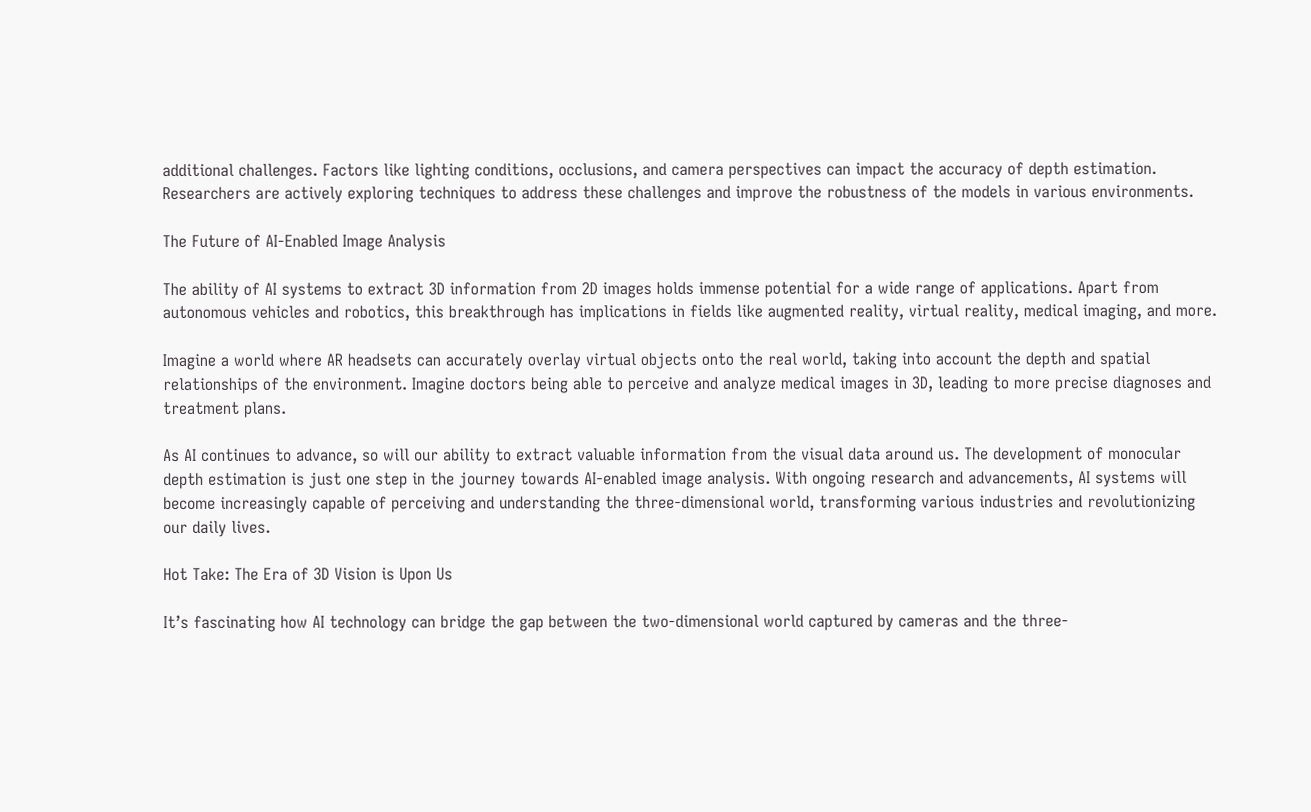additional challenges. Factors like lighting conditions, occlusions, and camera perspectives can impact the accuracy of depth estimation. Researchers are actively exploring techniques to address these challenges and improve the robustness of the models in various environments.

The Future of AI-Enabled Image Analysis

The ability of AI systems to extract 3D information from 2D images holds immense potential for a wide range of applications. Apart from autonomous vehicles and robotics, this breakthrough has implications in fields like augmented reality, virtual reality, medical imaging, and more.

Imagine a world where AR headsets can accurately overlay virtual objects onto the real world, taking into account the depth and spatial relationships of the environment. Imagine doctors being able to perceive and analyze medical images in 3D, leading to more precise diagnoses and treatment plans.

As AI continues to advance, so will our ability to extract valuable information from the visual data around us. The development of monocular depth estimation is just one step in the journey towards AI-enabled image analysis. With ongoing research and advancements, AI systems will become increasingly capable of perceiving and understanding the three-dimensional world, transforming various industries and revolutionizing our daily lives.

Hot Take: The Era of 3D Vision is Upon Us

It’s fascinating how AI technology can bridge the gap between the two-dimensional world captured by cameras and the three-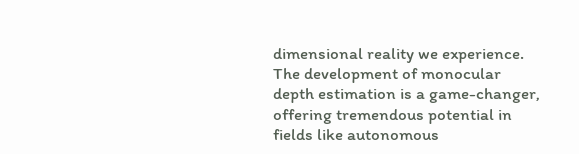dimensional reality we experience. The development of monocular depth estimation is a game-changer, offering tremendous potential in fields like autonomous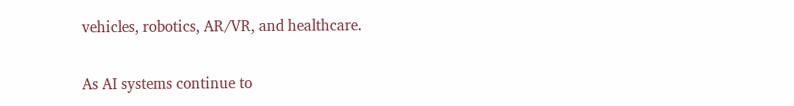vehicles, robotics, AR/VR, and healthcare.

As AI systems continue to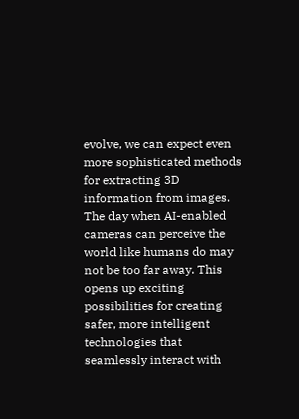evolve, we can expect even more sophisticated methods for extracting 3D information from images. The day when AI-enabled cameras can perceive the world like humans do may not be too far away. This opens up exciting possibilities for creating safer, more intelligent technologies that seamlessly interact with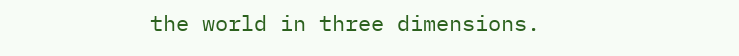the world in three dimensions.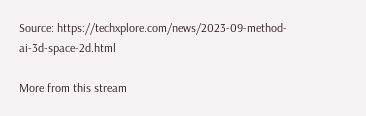Source: https://techxplore.com/news/2023-09-method-ai-3d-space-2d.html

More from this stream